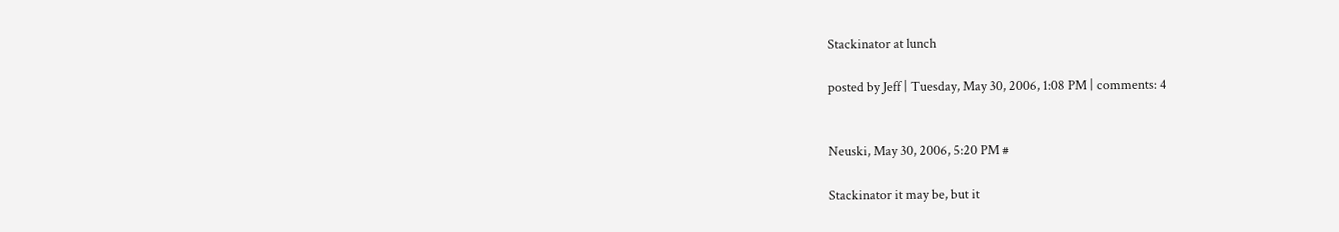Stackinator at lunch

posted by Jeff | Tuesday, May 30, 2006, 1:08 PM | comments: 4


Neuski, May 30, 2006, 5:20 PM #

Stackinator it may be, but it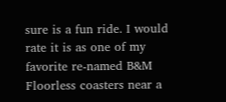sure is a fun ride. I would rate it is as one of my favorite re-named B&M Floorless coasters near a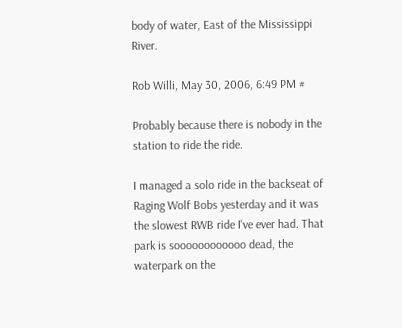body of water, East of the Mississippi River.

Rob Willi, May 30, 2006, 6:49 PM #

Probably because there is nobody in the station to ride the ride.

I managed a solo ride in the backseat of Raging Wolf Bobs yesterday and it was the slowest RWB ride I've ever had. That park is soooooooooooo dead, the waterpark on the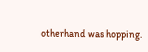otherhand was hopping.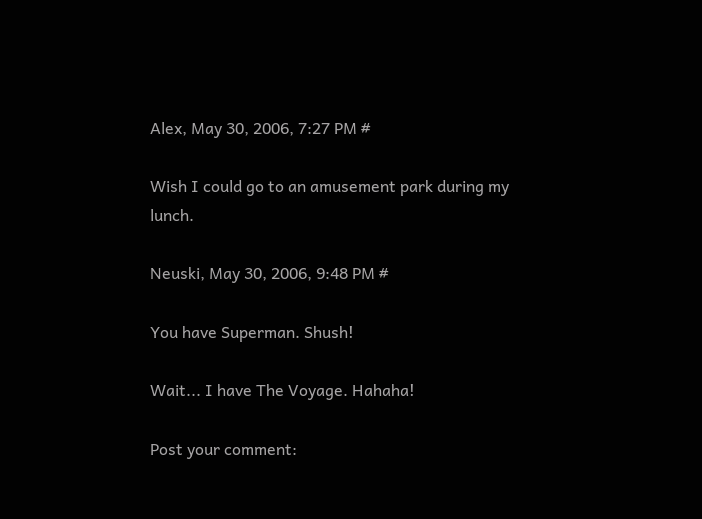Alex, May 30, 2006, 7:27 PM #

Wish I could go to an amusement park during my lunch.

Neuski, May 30, 2006, 9:48 PM #

You have Superman. Shush!

Wait... I have The Voyage. Hahaha!

Post your comment: